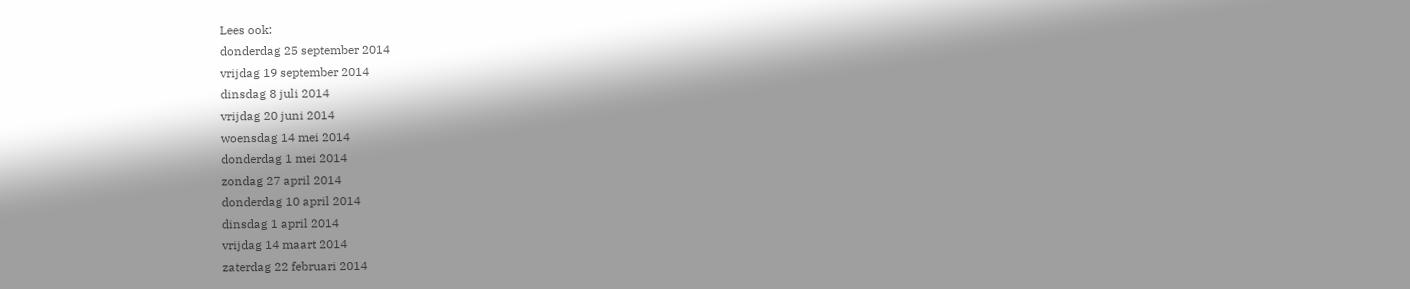Lees ook:
donderdag 25 september 2014
vrijdag 19 september 2014
dinsdag 8 juli 2014
vrijdag 20 juni 2014
woensdag 14 mei 2014
donderdag 1 mei 2014
zondag 27 april 2014
donderdag 10 april 2014
dinsdag 1 april 2014
vrijdag 14 maart 2014
zaterdag 22 februari 2014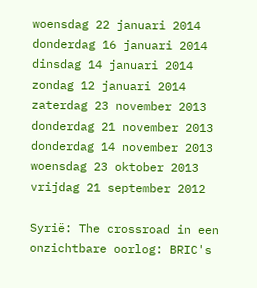woensdag 22 januari 2014
donderdag 16 januari 2014
dinsdag 14 januari 2014
zondag 12 januari 2014
zaterdag 23 november 2013
donderdag 21 november 2013
donderdag 14 november 2013
woensdag 23 oktober 2013
vrijdag 21 september 2012

Syrië: The crossroad in een onzichtbare oorlog: BRIC's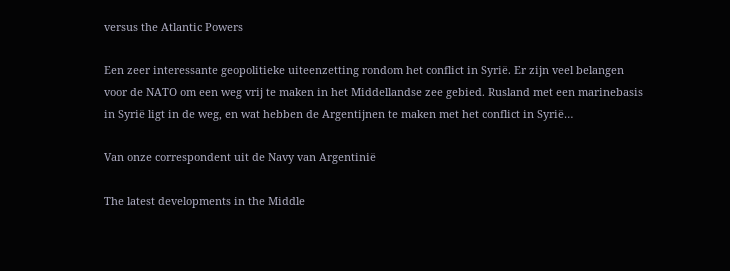versus the Atlantic Powers

Een zeer interessante geopolitieke uiteenzetting rondom het conflict in Syrië. Er zijn veel belangen voor de NATO om een weg vrij te maken in het Middellandse zee gebied. Rusland met een marinebasis in Syrië ligt in de weg, en wat hebben de Argentijnen te maken met het conflict in Syrië…

Van onze correspondent uit de Navy van Argentinië

The latest developments in the Middle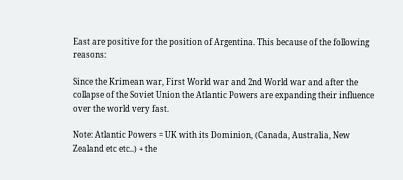East are positive for the position of Argentina. This because of the following reasons:

Since the Krimean war, First World war and 2nd World war and after the collapse of the Soviet Union the Atlantic Powers are expanding their influence over the world very fast.

Note: Atlantic Powers = UK with its Dominion, (Canada, Australia, New Zealand etc etc..) + the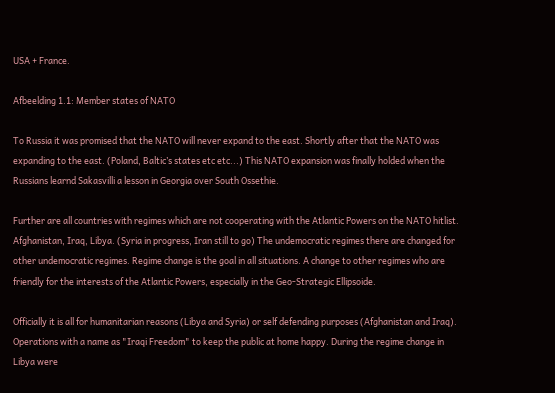USA + France.

Afbeelding 1.1: Member states of NATO

To Russia it was promised that the NATO will never expand to the east. Shortly after that the NATO was expanding to the east. (Poland, Baltic’s states etc etc...) This NATO expansion was finally holded when the Russians learnd Sakasvilli a lesson in Georgia over South Ossethie.

Further are all countries with regimes which are not cooperating with the Atlantic Powers on the NATO hitlist. Afghanistan, Iraq, Libya. (Syria in progress, Iran still to go) The undemocratic regimes there are changed for other undemocratic regimes. Regime change is the goal in all situations. A change to other regimes who are friendly for the interests of the Atlantic Powers, especially in the Geo-Strategic Ellipsoide.

Officially it is all for humanitarian reasons (Libya and Syria) or self defending purposes (Afghanistan and Iraq). Operations with a name as "Iraqi Freedom" to keep the public at home happy. During the regime change in Libya were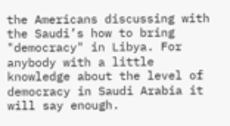the Americans discussing with the Saudi’s how to bring "democracy" in Libya. For anybody with a little knowledge about the level of democracy in Saudi Arabia it will say enough.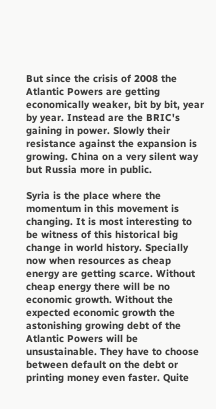But since the crisis of 2008 the Atlantic Powers are getting economically weaker, bit by bit, year by year. Instead are the BRIC's gaining in power. Slowly their resistance against the expansion is growing. China on a very silent way but Russia more in public.

Syria is the place where the momentum in this movement is changing. It is most interesting to be witness of this historical big change in world history. Specially now when resources as cheap energy are getting scarce. Without cheap energy there will be no economic growth. Without the expected economic growth the astonishing growing debt of the Atlantic Powers will be unsustainable. They have to choose between default on the debt or printing money even faster. Quite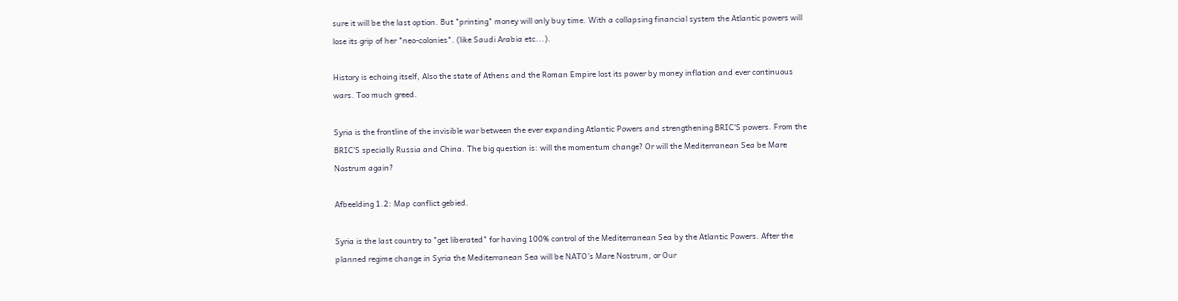sure it will be the last option. But "printing" money will only buy time. With a collapsing financial system the Atlantic powers will lose its grip of her "neo-colonies". (like Saudi Arabia etc...).

History is echoing itself, Also the state of Athens and the Roman Empire lost its power by money inflation and ever continuous wars. Too much greed.

Syria is the frontline of the invisible war between the ever expanding Atlantic Powers and strengthening BRIC'S powers. From the BRIC'S specially Russia and China. The big question is: will the momentum change? Or will the Mediterranean Sea be Mare Nostrum again?

Afbeelding 1.2: Map conflict gebied.

Syria is the last country to "get liberated" for having 100% control of the Mediterranean Sea by the Atlantic Powers. After the planned regime change in Syria the Mediterranean Sea will be NATO's Mare Nostrum, or Our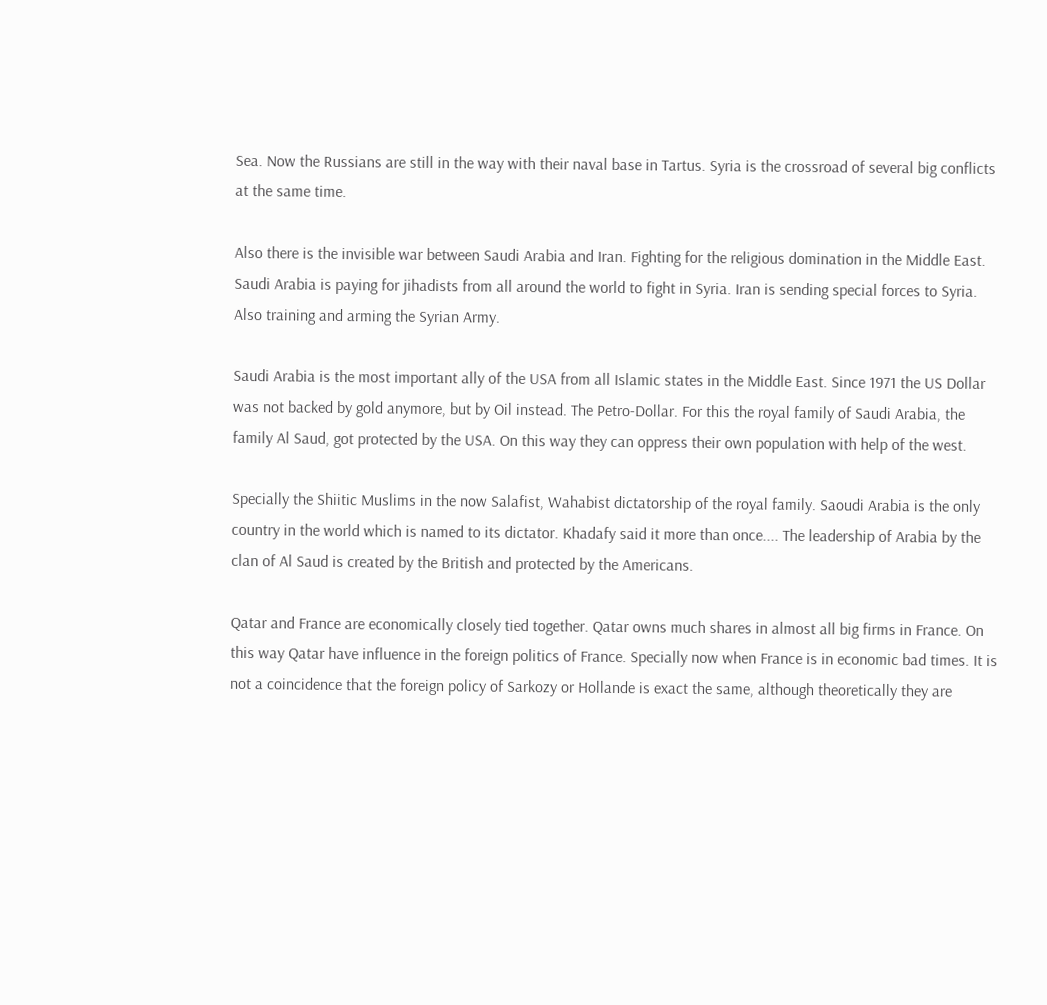Sea. Now the Russians are still in the way with their naval base in Tartus. Syria is the crossroad of several big conflicts at the same time.

Also there is the invisible war between Saudi Arabia and Iran. Fighting for the religious domination in the Middle East. Saudi Arabia is paying for jihadists from all around the world to fight in Syria. Iran is sending special forces to Syria. Also training and arming the Syrian Army.

Saudi Arabia is the most important ally of the USA from all Islamic states in the Middle East. Since 1971 the US Dollar was not backed by gold anymore, but by Oil instead. The Petro-Dollar. For this the royal family of Saudi Arabia, the family Al Saud, got protected by the USA. On this way they can oppress their own population with help of the west.

Specially the Shiitic Muslims in the now Salafist, Wahabist dictatorship of the royal family. Saoudi Arabia is the only country in the world which is named to its dictator. Khadafy said it more than once.... The leadership of Arabia by the clan of Al Saud is created by the British and protected by the Americans.

Qatar and France are economically closely tied together. Qatar owns much shares in almost all big firms in France. On this way Qatar have influence in the foreign politics of France. Specially now when France is in economic bad times. It is not a coincidence that the foreign policy of Sarkozy or Hollande is exact the same, although theoretically they are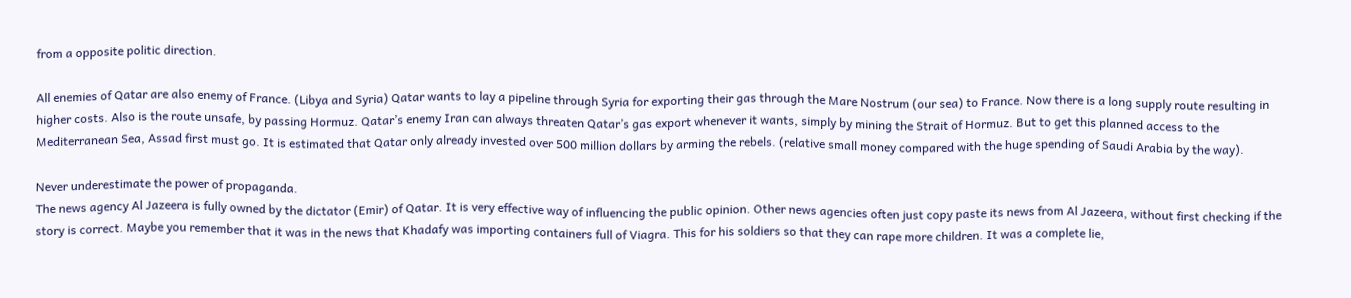from a opposite politic direction.

All enemies of Qatar are also enemy of France. (Libya and Syria) Qatar wants to lay a pipeline through Syria for exporting their gas through the Mare Nostrum (our sea) to France. Now there is a long supply route resulting in higher costs. Also is the route unsafe, by passing Hormuz. Qatar’s enemy Iran can always threaten Qatar’s gas export whenever it wants, simply by mining the Strait of Hormuz. But to get this planned access to the Mediterranean Sea, Assad first must go. It is estimated that Qatar only already invested over 500 million dollars by arming the rebels. (relative small money compared with the huge spending of Saudi Arabia by the way).

Never underestimate the power of propaganda.
The news agency Al Jazeera is fully owned by the dictator (Emir) of Qatar. It is very effective way of influencing the public opinion. Other news agencies often just copy paste its news from Al Jazeera, without first checking if the story is correct. Maybe you remember that it was in the news that Khadafy was importing containers full of Viagra. This for his soldiers so that they can rape more children. It was a complete lie,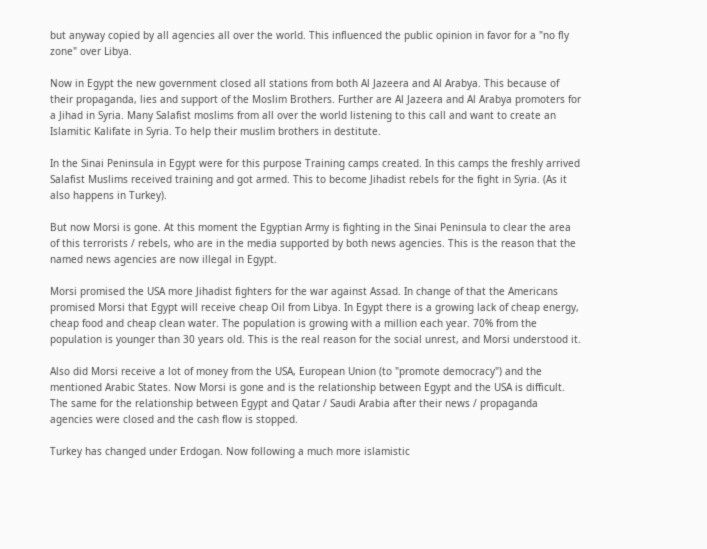but anyway copied by all agencies all over the world. This influenced the public opinion in favor for a "no fly zone" over Libya.

Now in Egypt the new government closed all stations from both Al Jazeera and Al Arabya. This because of their propaganda, lies and support of the Moslim Brothers. Further are Al Jazeera and Al Arabya promoters for a Jihad in Syria. Many Salafist moslims from all over the world listening to this call and want to create an Islamitic Kalifate in Syria. To help their muslim brothers in destitute.

In the Sinai Peninsula in Egypt were for this purpose Training camps created. In this camps the freshly arrived Salafist Muslims received training and got armed. This to become Jihadist rebels for the fight in Syria. (As it also happens in Turkey).

But now Morsi is gone. At this moment the Egyptian Army is fighting in the Sinai Peninsula to clear the area of this terrorists / rebels, who are in the media supported by both news agencies. This is the reason that the named news agencies are now illegal in Egypt.

Morsi promised the USA more Jihadist fighters for the war against Assad. In change of that the Americans promised Morsi that Egypt will receive cheap Oil from Libya. In Egypt there is a growing lack of cheap energy, cheap food and cheap clean water. The population is growing with a million each year. 70% from the population is younger than 30 years old. This is the real reason for the social unrest, and Morsi understood it.

Also did Morsi receive a lot of money from the USA, European Union (to "promote democracy") and the mentioned Arabic States. Now Morsi is gone and is the relationship between Egypt and the USA is difficult. The same for the relationship between Egypt and Qatar / Saudi Arabia after their news / propaganda agencies were closed and the cash flow is stopped.

Turkey has changed under Erdogan. Now following a much more islamistic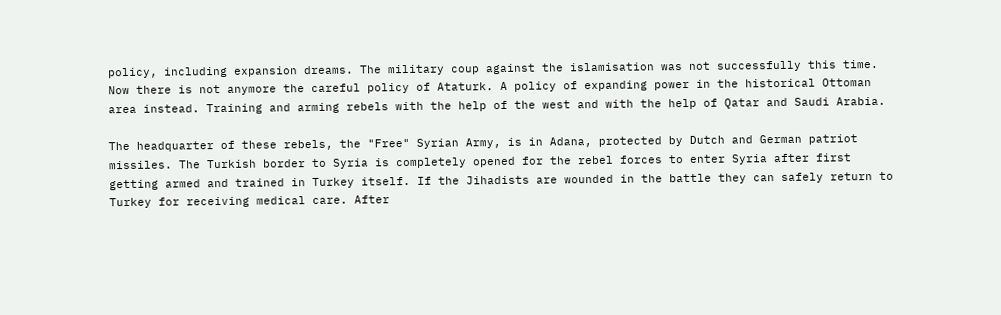policy, including expansion dreams. The military coup against the islamisation was not successfully this time. Now there is not anymore the careful policy of Ataturk. A policy of expanding power in the historical Ottoman area instead. Training and arming rebels with the help of the west and with the help of Qatar and Saudi Arabia.

The headquarter of these rebels, the "Free" Syrian Army, is in Adana, protected by Dutch and German patriot missiles. The Turkish border to Syria is completely opened for the rebel forces to enter Syria after first getting armed and trained in Turkey itself. If the Jihadists are wounded in the battle they can safely return to Turkey for receiving medical care. After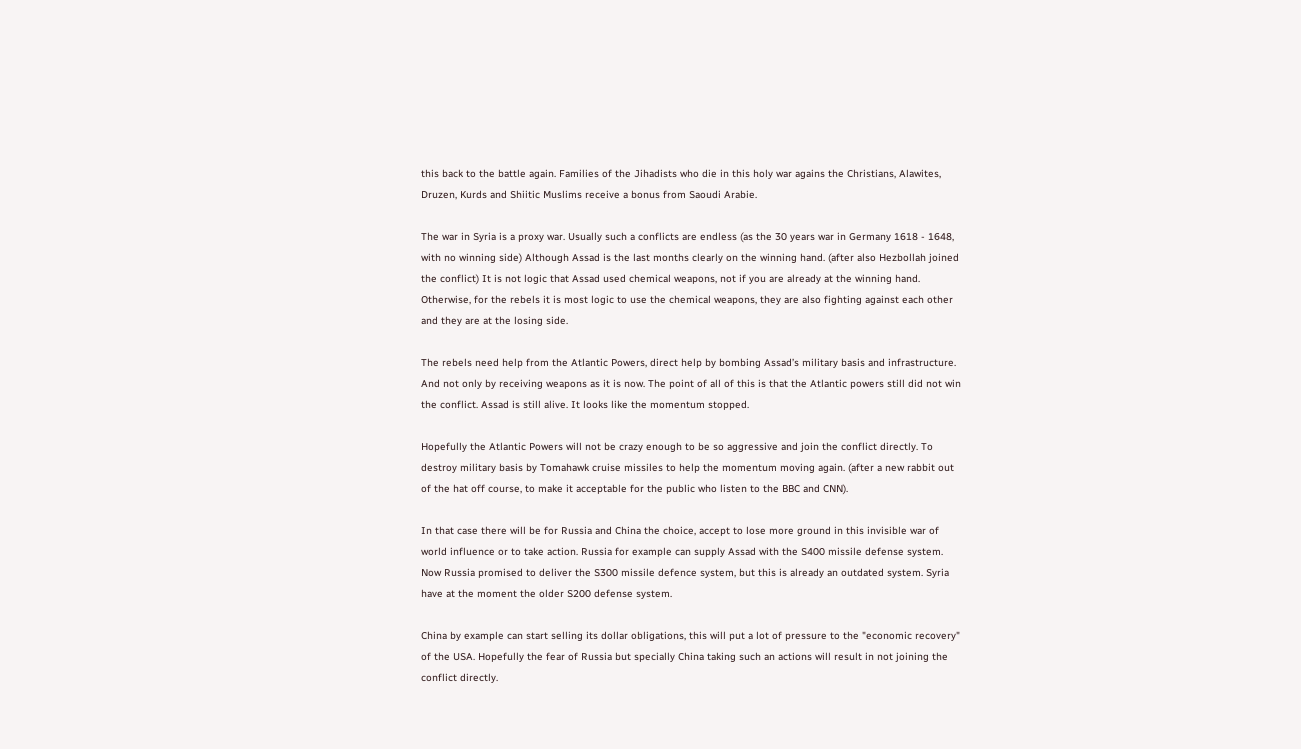this back to the battle again. Families of the Jihadists who die in this holy war agains the Christians, Alawites, Druzen, Kurds and Shiitic Muslims receive a bonus from Saoudi Arabie.

The war in Syria is a proxy war. Usually such a conflicts are endless (as the 30 years war in Germany 1618 - 1648, with no winning side) Although Assad is the last months clearly on the winning hand. (after also Hezbollah joined the conflict) It is not logic that Assad used chemical weapons, not if you are already at the winning hand. Otherwise, for the rebels it is most logic to use the chemical weapons, they are also fighting against each other and they are at the losing side.

The rebels need help from the Atlantic Powers, direct help by bombing Assad’s military basis and infrastructure. And not only by receiving weapons as it is now. The point of all of this is that the Atlantic powers still did not win the conflict. Assad is still alive. It looks like the momentum stopped.

Hopefully the Atlantic Powers will not be crazy enough to be so aggressive and join the conflict directly. To destroy military basis by Tomahawk cruise missiles to help the momentum moving again. (after a new rabbit out of the hat off course, to make it acceptable for the public who listen to the BBC and CNN).

In that case there will be for Russia and China the choice, accept to lose more ground in this invisible war of world influence or to take action. Russia for example can supply Assad with the S400 missile defense system. Now Russia promised to deliver the S300 missile defence system, but this is already an outdated system. Syria have at the moment the older S200 defense system.

China by example can start selling its dollar obligations, this will put a lot of pressure to the "economic recovery" of the USA. Hopefully the fear of Russia but specially China taking such an actions will result in not joining the conflict directly.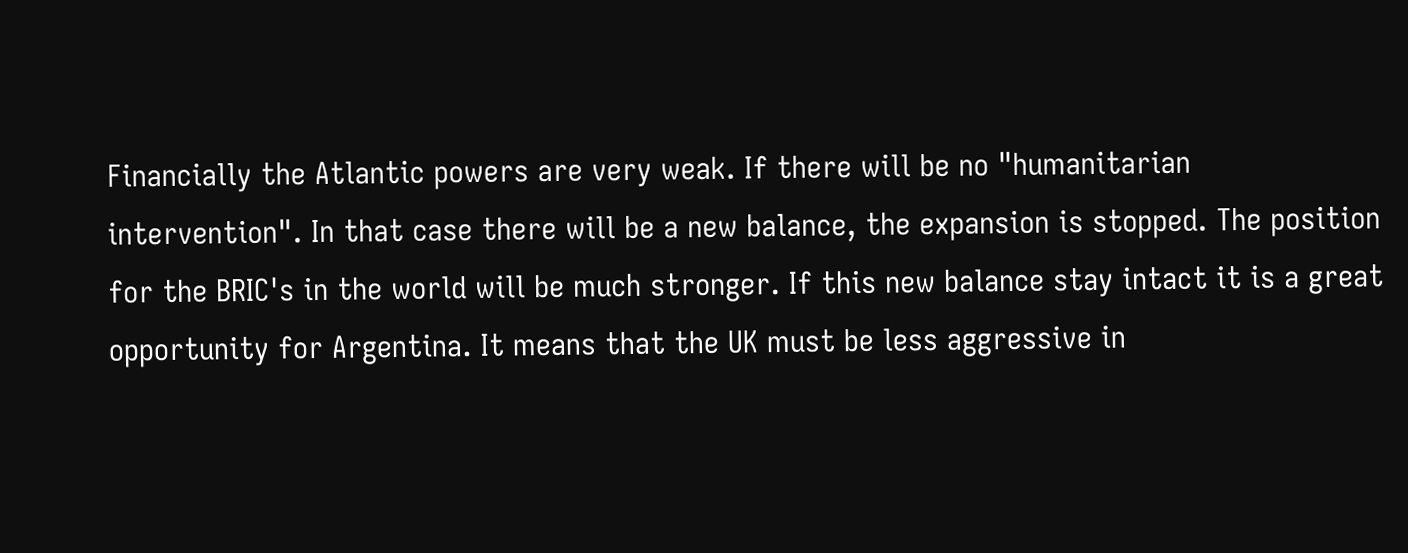Financially the Atlantic powers are very weak. If there will be no "humanitarian intervention". In that case there will be a new balance, the expansion is stopped. The position for the BRIC's in the world will be much stronger. If this new balance stay intact it is a great opportunity for Argentina. It means that the UK must be less aggressive in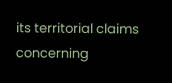its territorial claims concerning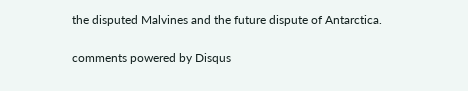the disputed Malvines and the future dispute of Antarctica.

comments powered by Disqus